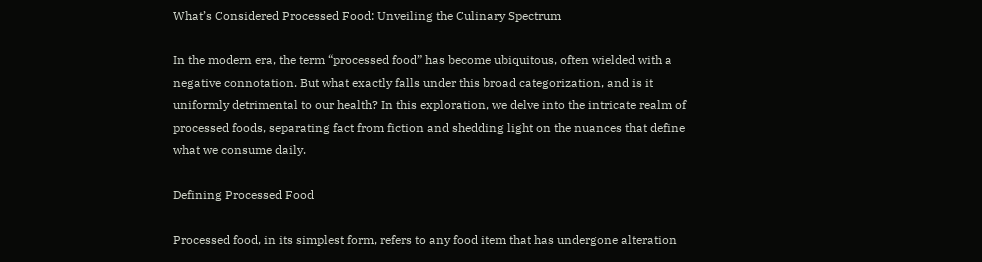What’s Considered Processed Food: Unveiling the Culinary Spectrum

In the modern era, the term “processed food” has become ubiquitous, often wielded with a negative connotation. But what exactly falls under this broad categorization, and is it uniformly detrimental to our health? In this exploration, we delve into the intricate realm of processed foods, separating fact from fiction and shedding light on the nuances that define what we consume daily.

Defining Processed Food

Processed food, in its simplest form, refers to any food item that has undergone alteration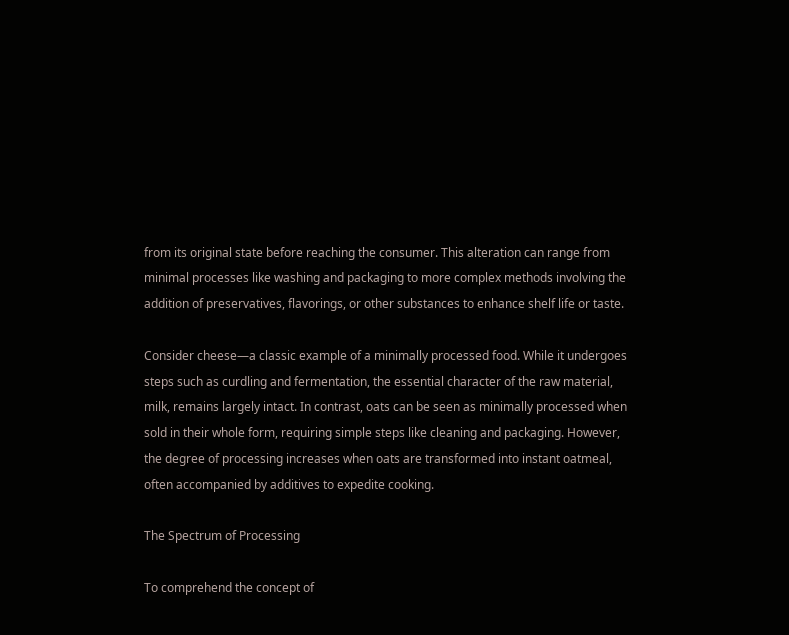from its original state before reaching the consumer. This alteration can range from minimal processes like washing and packaging to more complex methods involving the addition of preservatives, flavorings, or other substances to enhance shelf life or taste.

Consider cheese—a classic example of a minimally processed food. While it undergoes steps such as curdling and fermentation, the essential character of the raw material, milk, remains largely intact. In contrast, oats can be seen as minimally processed when sold in their whole form, requiring simple steps like cleaning and packaging. However, the degree of processing increases when oats are transformed into instant oatmeal, often accompanied by additives to expedite cooking.

The Spectrum of Processing

To comprehend the concept of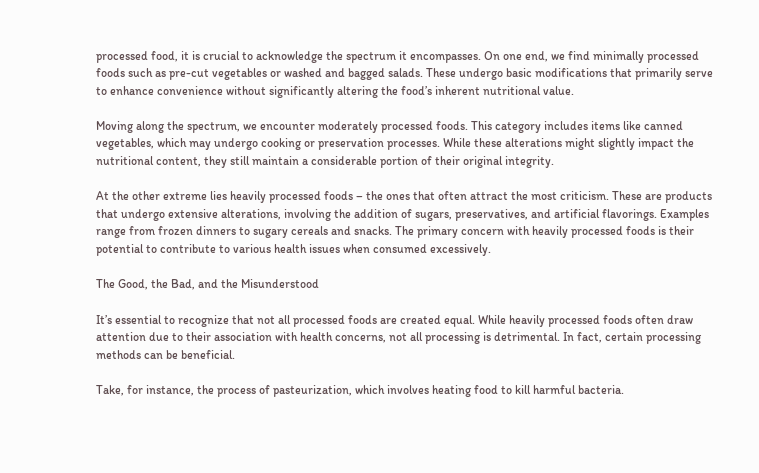processed food, it is crucial to acknowledge the spectrum it encompasses. On one end, we find minimally processed foods such as pre-cut vegetables or washed and bagged salads. These undergo basic modifications that primarily serve to enhance convenience without significantly altering the food’s inherent nutritional value.

Moving along the spectrum, we encounter moderately processed foods. This category includes items like canned vegetables, which may undergo cooking or preservation processes. While these alterations might slightly impact the nutritional content, they still maintain a considerable portion of their original integrity.

At the other extreme lies heavily processed foods – the ones that often attract the most criticism. These are products that undergo extensive alterations, involving the addition of sugars, preservatives, and artificial flavorings. Examples range from frozen dinners to sugary cereals and snacks. The primary concern with heavily processed foods is their potential to contribute to various health issues when consumed excessively.

The Good, the Bad, and the Misunderstood

It’s essential to recognize that not all processed foods are created equal. While heavily processed foods often draw attention due to their association with health concerns, not all processing is detrimental. In fact, certain processing methods can be beneficial.

Take, for instance, the process of pasteurization, which involves heating food to kill harmful bacteria.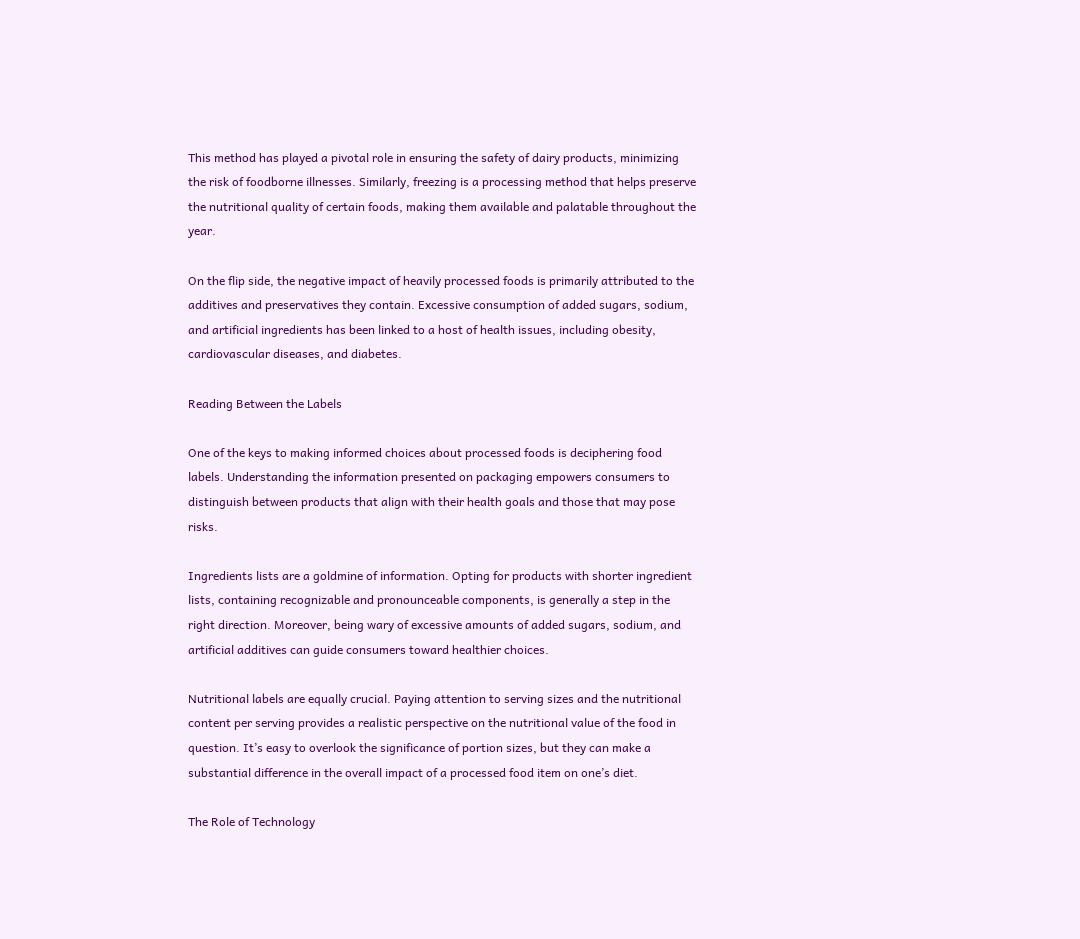This method has played a pivotal role in ensuring the safety of dairy products, minimizing the risk of foodborne illnesses. Similarly, freezing is a processing method that helps preserve the nutritional quality of certain foods, making them available and palatable throughout the year.

On the flip side, the negative impact of heavily processed foods is primarily attributed to the additives and preservatives they contain. Excessive consumption of added sugars, sodium, and artificial ingredients has been linked to a host of health issues, including obesity, cardiovascular diseases, and diabetes.

Reading Between the Labels

One of the keys to making informed choices about processed foods is deciphering food labels. Understanding the information presented on packaging empowers consumers to distinguish between products that align with their health goals and those that may pose risks.

Ingredients lists are a goldmine of information. Opting for products with shorter ingredient lists, containing recognizable and pronounceable components, is generally a step in the right direction. Moreover, being wary of excessive amounts of added sugars, sodium, and artificial additives can guide consumers toward healthier choices.

Nutritional labels are equally crucial. Paying attention to serving sizes and the nutritional content per serving provides a realistic perspective on the nutritional value of the food in question. It’s easy to overlook the significance of portion sizes, but they can make a substantial difference in the overall impact of a processed food item on one’s diet.

The Role of Technology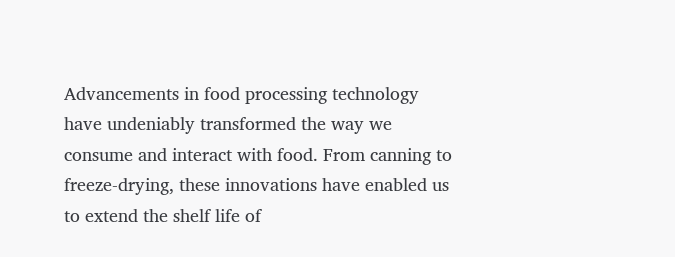Advancements in food processing technology have undeniably transformed the way we consume and interact with food. From canning to freeze-drying, these innovations have enabled us to extend the shelf life of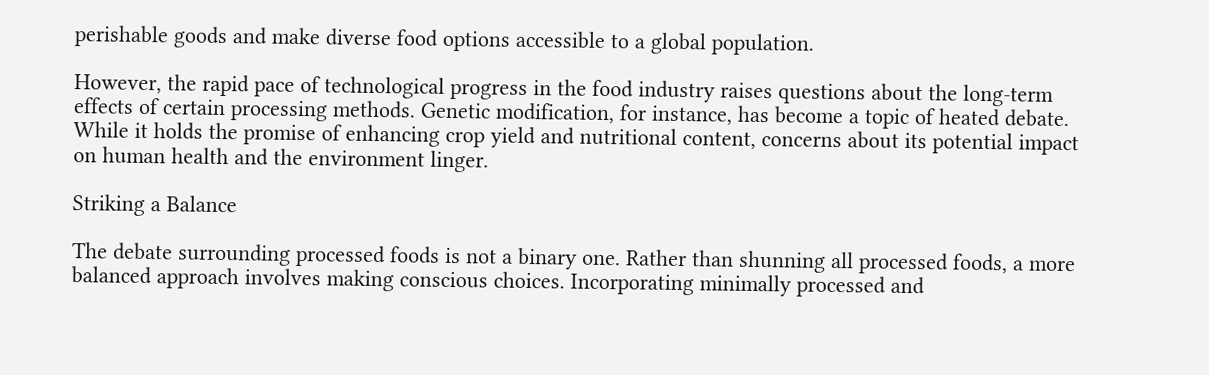perishable goods and make diverse food options accessible to a global population.

However, the rapid pace of technological progress in the food industry raises questions about the long-term effects of certain processing methods. Genetic modification, for instance, has become a topic of heated debate. While it holds the promise of enhancing crop yield and nutritional content, concerns about its potential impact on human health and the environment linger.

Striking a Balance

The debate surrounding processed foods is not a binary one. Rather than shunning all processed foods, a more balanced approach involves making conscious choices. Incorporating minimally processed and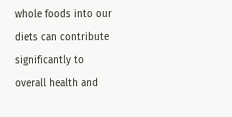whole foods into our diets can contribute significantly to overall health and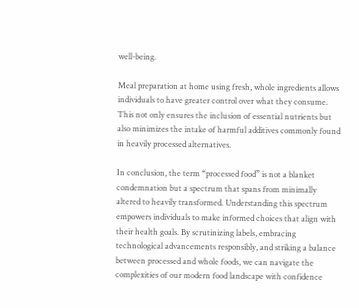well-being.

Meal preparation at home using fresh, whole ingredients allows individuals to have greater control over what they consume. This not only ensures the inclusion of essential nutrients but also minimizes the intake of harmful additives commonly found in heavily processed alternatives.

In conclusion, the term “processed food” is not a blanket condemnation but a spectrum that spans from minimally altered to heavily transformed. Understanding this spectrum empowers individuals to make informed choices that align with their health goals. By scrutinizing labels, embracing technological advancements responsibly, and striking a balance between processed and whole foods, we can navigate the complexities of our modern food landscape with confidence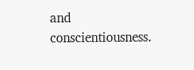and conscientiousness.